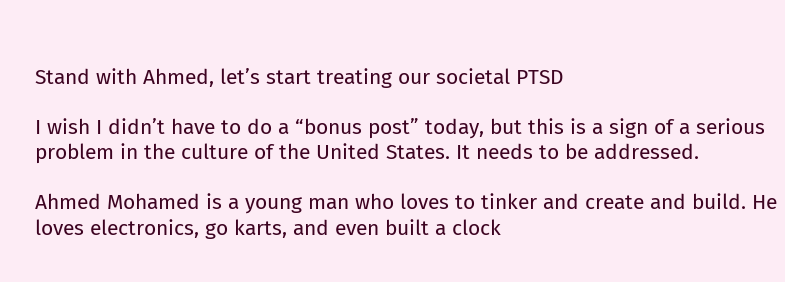Stand with Ahmed, let’s start treating our societal PTSD

I wish I didn’t have to do a “bonus post” today, but this is a sign of a serious problem in the culture of the United States. It needs to be addressed.

Ahmed Mohamed is a young man who loves to tinker and create and build. He loves electronics, go karts, and even built a clock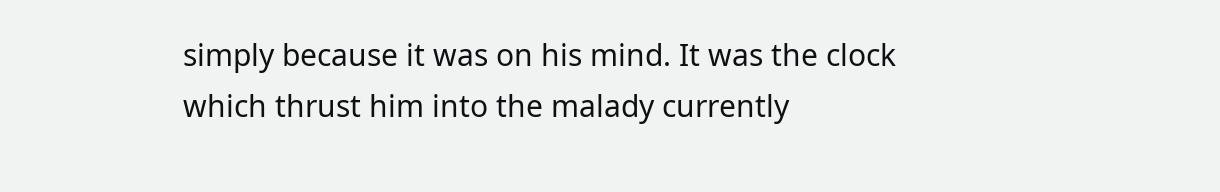simply because it was on his mind. It was the clock which thrust him into the malady currently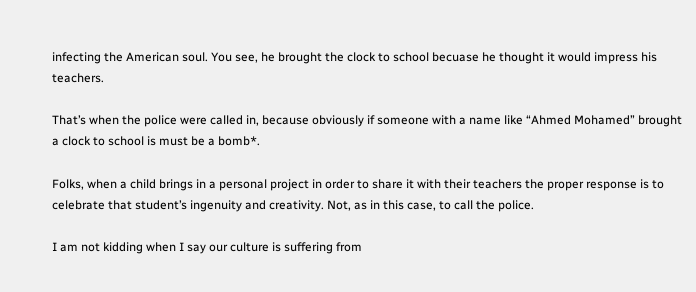infecting the American soul. You see, he brought the clock to school becuase he thought it would impress his teachers.

That’s when the police were called in, because obviously if someone with a name like “Ahmed Mohamed” brought a clock to school is must be a bomb*.

Folks, when a child brings in a personal project in order to share it with their teachers the proper response is to celebrate that student’s ingenuity and creativity. Not, as in this case, to call the police.

I am not kidding when I say our culture is suffering from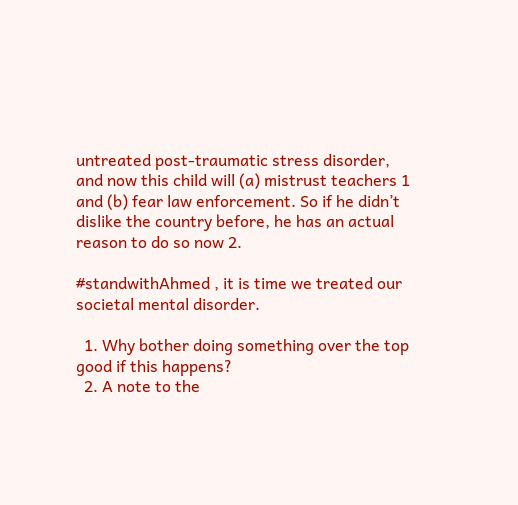untreated post-traumatic stress disorder, and now this child will (a) mistrust teachers 1 and (b) fear law enforcement. So if he didn’t dislike the country before, he has an actual reason to do so now 2.

#standwithAhmed , it is time we treated our societal mental disorder.

  1. Why bother doing something over the top good if this happens?
  2. A note to the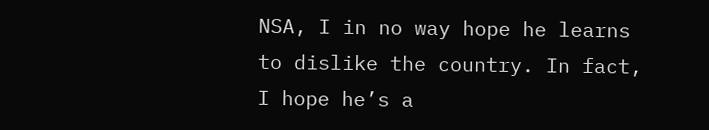NSA, I in no way hope he learns to dislike the country. In fact, I hope he’s a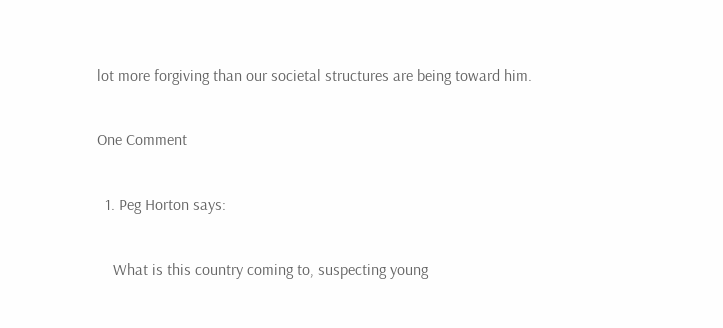lot more forgiving than our societal structures are being toward him.

One Comment

  1. Peg Horton says:

    What is this country coming to, suspecting young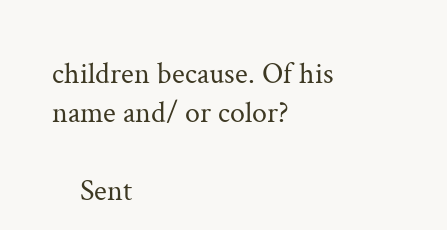children because. Of his name and/ or color?

    Sent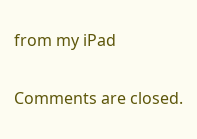from my iPad

Comments are closed.